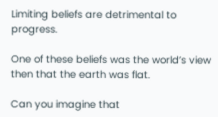Limiting beliefs are detrimental to progress.

One of these beliefs was the world’s view then that the earth was flat.

Can you imagine that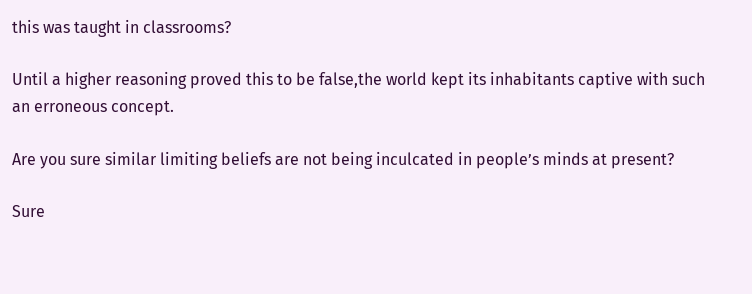this was taught in classrooms?

Until a higher reasoning proved this to be false,the world kept its inhabitants captive with such an erroneous concept.

Are you sure similar limiting beliefs are not being inculcated in people’s minds at present?

Sure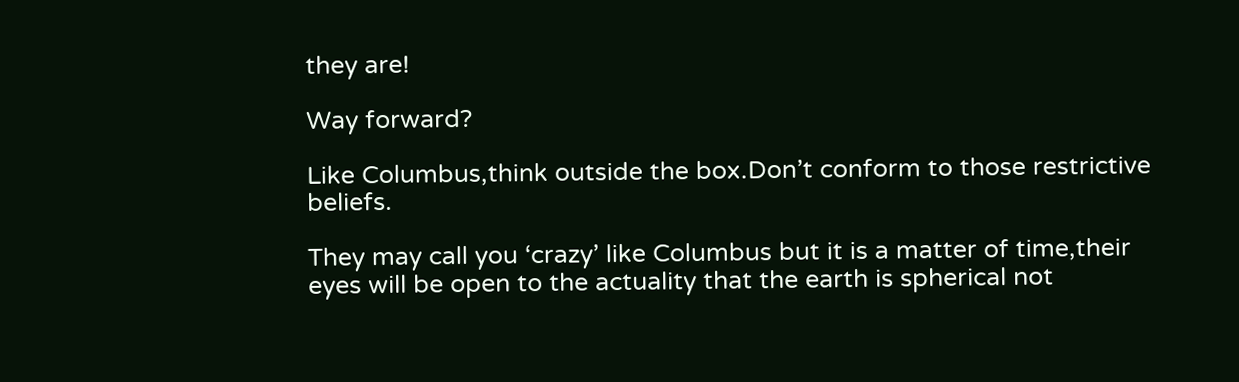they are!

Way forward?

Like Columbus,think outside the box.Don’t conform to those restrictive beliefs.

They may call you ‘crazy’ like Columbus but it is a matter of time,their eyes will be open to the actuality that the earth is spherical not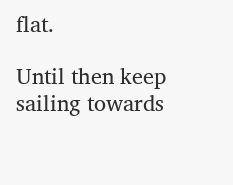flat.

Until then keep sailing towards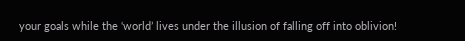your goals while the ‘world’ lives under the illusion of falling off into oblivion!